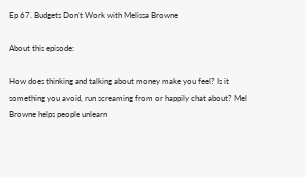Ep 67. Budgets Don’t Work with Melissa Browne

About this episode:

How does thinking and talking about money make you feel? Is it something you avoid, run screaming from or happily chat about? Mel Browne helps people unlearn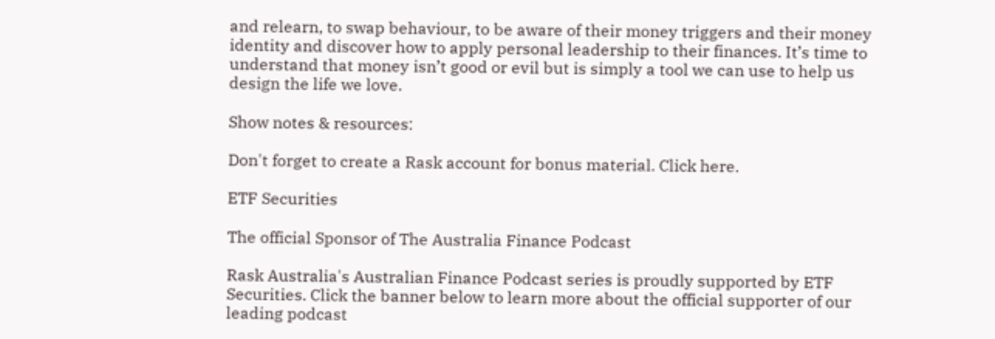and relearn, to swap behaviour, to be aware of their money triggers and their money identity and discover how to apply personal leadership to their finances. It’s time to understand that money isn’t good or evil but is simply a tool we can use to help us design the life we love.

Show notes & resources:

Don't forget to create a Rask account for bonus material. Click here.

ETF Securities

The official Sponsor of The Australia Finance Podcast

Rask Australia's Australian Finance Podcast series is proudly supported by ETF Securities. Click the banner below to learn more about the official supporter of our leading podcast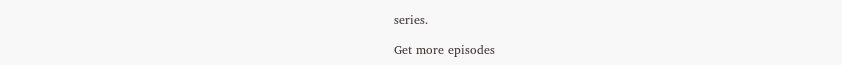series.

Get more episodes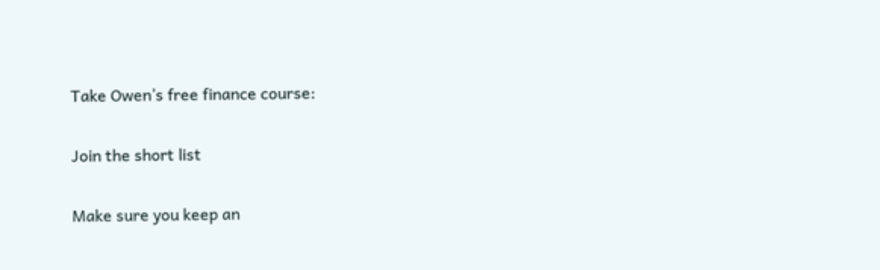Take Owen’s free finance course:

Join the short list

Make sure you keep an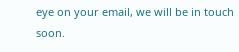eye on your email, we will be in touch soon.